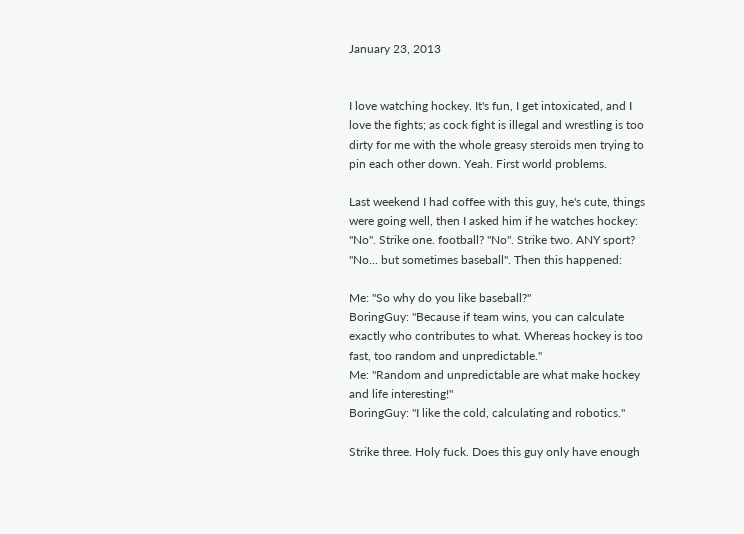January 23, 2013


I love watching hockey. It's fun, I get intoxicated, and I love the fights; as cock fight is illegal and wrestling is too dirty for me with the whole greasy steroids men trying to pin each other down. Yeah. First world problems.

Last weekend I had coffee with this guy, he's cute, things were going well, then I asked him if he watches hockey: "No". Strike one. football? "No". Strike two. ANY sport? "No... but sometimes baseball". Then this happened:

Me: "So why do you like baseball?"
BoringGuy: "Because if team wins, you can calculate exactly who contributes to what. Whereas hockey is too fast, too random and unpredictable."
Me: "Random and unpredictable are what make hockey and life interesting!"
BoringGuy: "I like the cold, calculating and robotics."

Strike three. Holy fuck. Does this guy only have enough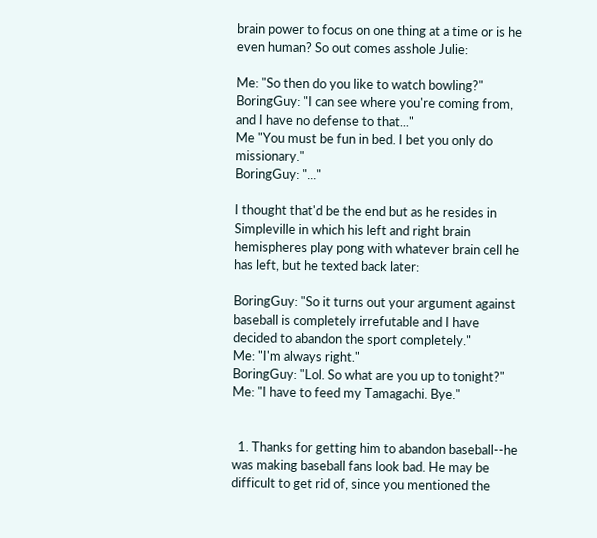brain power to focus on one thing at a time or is he even human? So out comes asshole Julie:

Me: "So then do you like to watch bowling?"
BoringGuy: "I can see where you're coming from, and I have no defense to that..."
Me "You must be fun in bed. I bet you only do missionary."
BoringGuy: "..."

I thought that'd be the end but as he resides in Simpleville in which his left and right brain hemispheres play pong with whatever brain cell he has left, but he texted back later:

BoringGuy: "So it turns out your argument against baseball is completely irrefutable and I have decided to abandon the sport completely."
Me: "I'm always right."
BoringGuy: "Lol. So what are you up to tonight?"
Me: "I have to feed my Tamagachi. Bye."


  1. Thanks for getting him to abandon baseball--he was making baseball fans look bad. He may be difficult to get rid of, since you mentioned the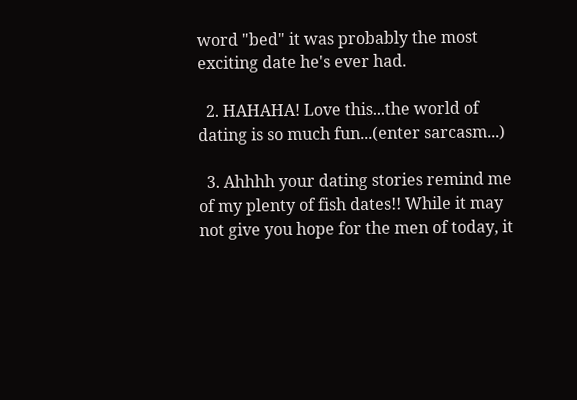word "bed" it was probably the most exciting date he's ever had.

  2. HAHAHA! Love this...the world of dating is so much fun...(enter sarcasm...)

  3. Ahhhh your dating stories remind me of my plenty of fish dates!! While it may not give you hope for the men of today, it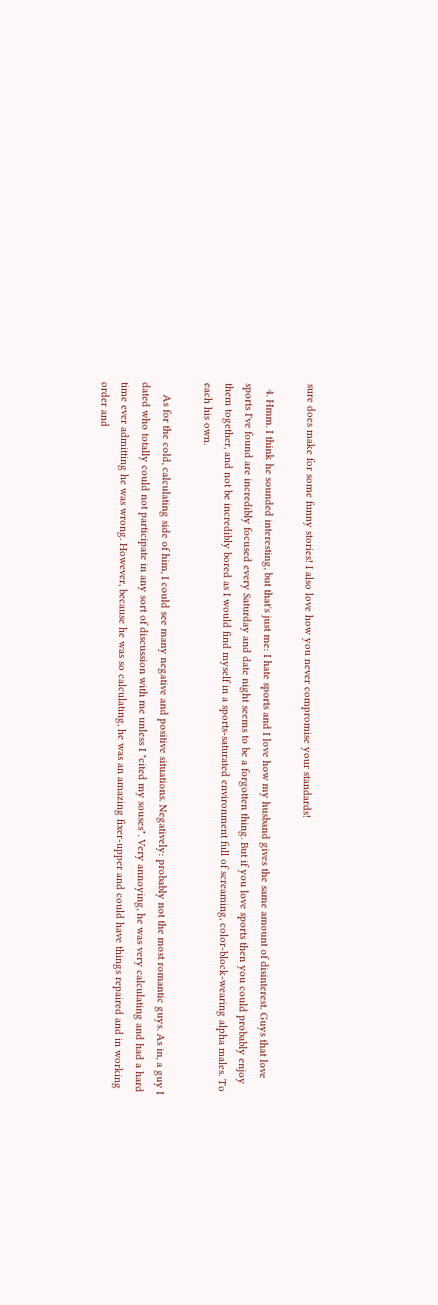sure does make for some funny stories! I also love how you never compromise your standards!

  4. Hmm. I think he sounded interesting, but that's just me: I hate sports and I love how my husband gives the same amount of disinterest. Guys that love sports I've found are incredibly focused every Saturday and date night seems to be a forgotten thing. But if you love sports then you could probably enjoy them together, and not be incredibly bored as I would find myself in a sports-saturated environment full of screaming, color-block-wearing alpha males. To each his own.

    As for the cold, calculating side of him, I could see many negative and positive situations. Negatively: probably not the most romantic guys. As in, a guy I dated who totally could not participate in any sort of discussion with me unless I "cited my souses". Very annoying, he was very calculating and had a hard time ever admitting he was wrong. However, because he was so calculating, he was an amazing fixer-upper and could have things repaired and in working order and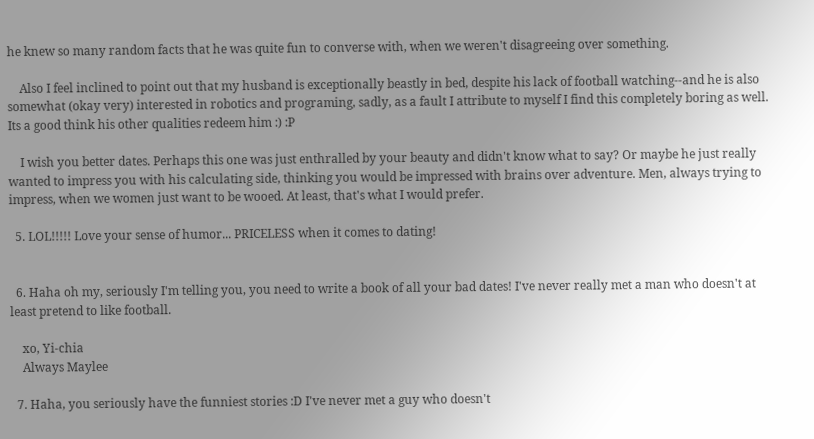he knew so many random facts that he was quite fun to converse with, when we weren't disagreeing over something.

    Also I feel inclined to point out that my husband is exceptionally beastly in bed, despite his lack of football watching--and he is also somewhat (okay very) interested in robotics and programing, sadly, as a fault I attribute to myself I find this completely boring as well. Its a good think his other qualities redeem him :) :P

    I wish you better dates. Perhaps this one was just enthralled by your beauty and didn't know what to say? Or maybe he just really wanted to impress you with his calculating side, thinking you would be impressed with brains over adventure. Men, always trying to impress, when we women just want to be wooed. At least, that's what I would prefer.

  5. LOL!!!!! Love your sense of humor... PRICELESS when it comes to dating!


  6. Haha oh my, seriously I'm telling you, you need to write a book of all your bad dates! I've never really met a man who doesn't at least pretend to like football.

    xo, Yi-chia
    Always Maylee

  7. Haha, you seriously have the funniest stories :D I've never met a guy who doesn't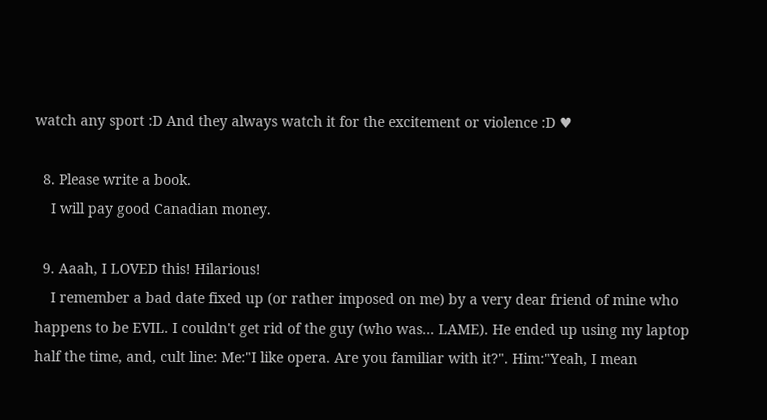watch any sport :D And they always watch it for the excitement or violence :D ♥

  8. Please write a book.
    I will pay good Canadian money.

  9. Aaah, I LOVED this! Hilarious!
    I remember a bad date fixed up (or rather imposed on me) by a very dear friend of mine who happens to be EVIL. I couldn't get rid of the guy (who was... LAME). He ended up using my laptop half the time, and, cult line: Me:"I like opera. Are you familiar with it?". Him:"Yeah, I mean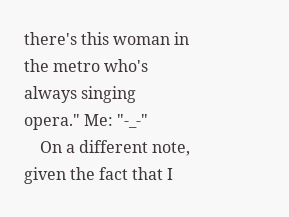there's this woman in the metro who's always singing opera." Me: "-_-"
    On a different note, given the fact that I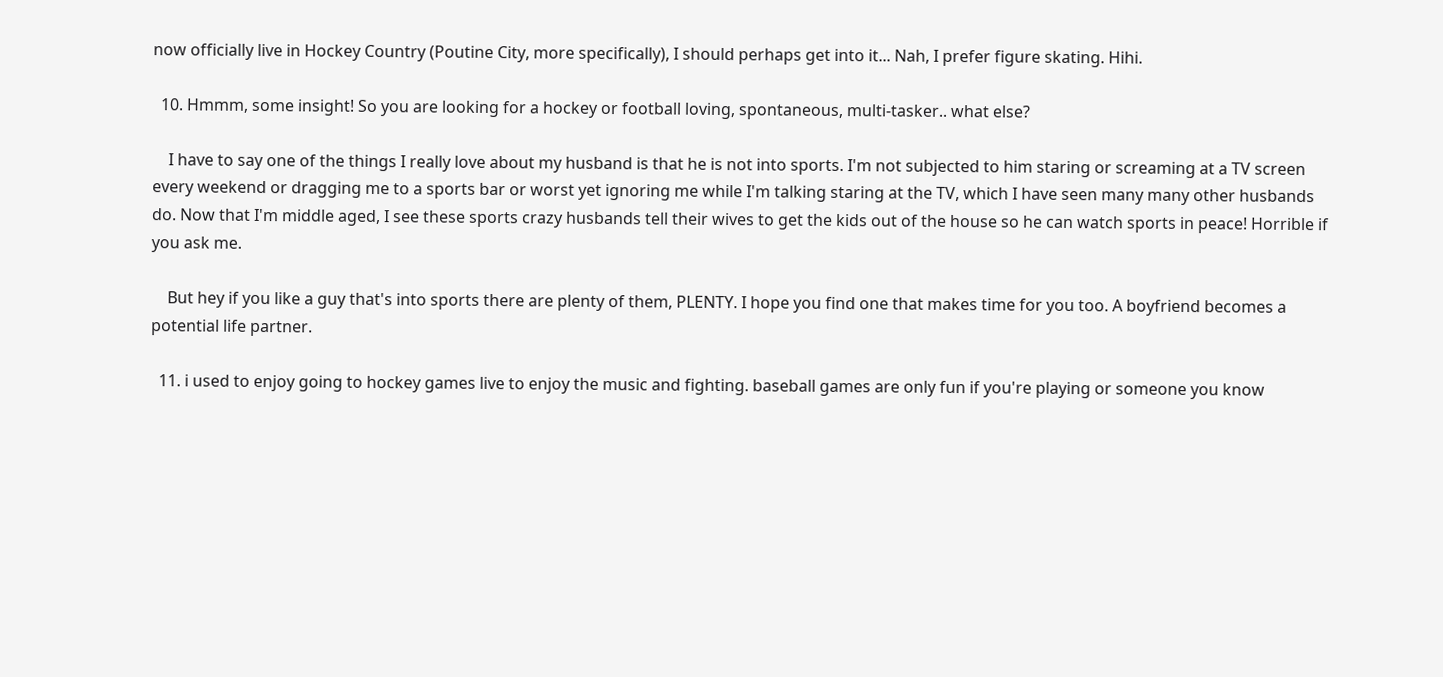now officially live in Hockey Country (Poutine City, more specifically), I should perhaps get into it... Nah, I prefer figure skating. Hihi.

  10. Hmmm, some insight! So you are looking for a hockey or football loving, spontaneous, multi-tasker.. what else?

    I have to say one of the things I really love about my husband is that he is not into sports. I'm not subjected to him staring or screaming at a TV screen every weekend or dragging me to a sports bar or worst yet ignoring me while I'm talking staring at the TV, which I have seen many many other husbands do. Now that I'm middle aged, I see these sports crazy husbands tell their wives to get the kids out of the house so he can watch sports in peace! Horrible if you ask me.

    But hey if you like a guy that's into sports there are plenty of them, PLENTY. I hope you find one that makes time for you too. A boyfriend becomes a potential life partner.

  11. i used to enjoy going to hockey games live to enjoy the music and fighting. baseball games are only fun if you're playing or someone you know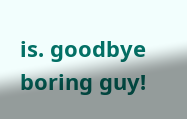is. goodbye boring guy!